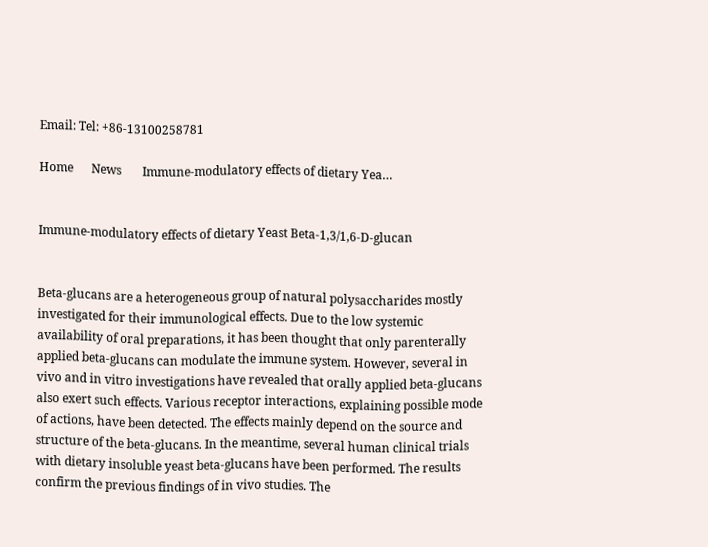Email: Tel: +86-13100258781

Home      News       Immune-modulatory effects of dietary Yea…


Immune-modulatory effects of dietary Yeast Beta-1,3/1,6-D-glucan


Beta-glucans are a heterogeneous group of natural polysaccharides mostly investigated for their immunological effects. Due to the low systemic availability of oral preparations, it has been thought that only parenterally applied beta-glucans can modulate the immune system. However, several in vivo and in vitro investigations have revealed that orally applied beta-glucans also exert such effects. Various receptor interactions, explaining possible mode of actions, have been detected. The effects mainly depend on the source and structure of the beta-glucans. In the meantime, several human clinical trials with dietary insoluble yeast beta-glucans have been performed. The results confirm the previous findings of in vivo studies. The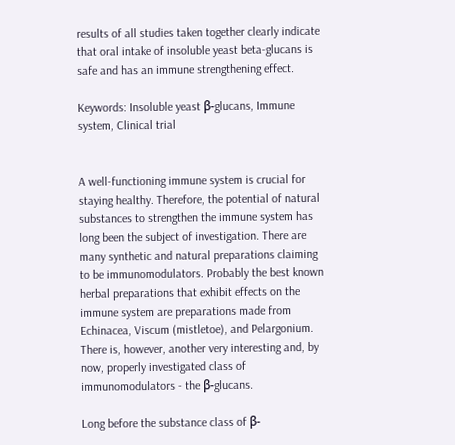results of all studies taken together clearly indicate that oral intake of insoluble yeast beta-glucans is safe and has an immune strengthening effect.

Keywords: Insoluble yeast β-glucans, Immune system, Clinical trial


A well-functioning immune system is crucial for staying healthy. Therefore, the potential of natural substances to strengthen the immune system has long been the subject of investigation. There are many synthetic and natural preparations claiming to be immunomodulators. Probably the best known herbal preparations that exhibit effects on the immune system are preparations made from Echinacea, Viscum (mistletoe), and Pelargonium. There is, however, another very interesting and, by now, properly investigated class of immunomodulators - the β-glucans.

Long before the substance class of β-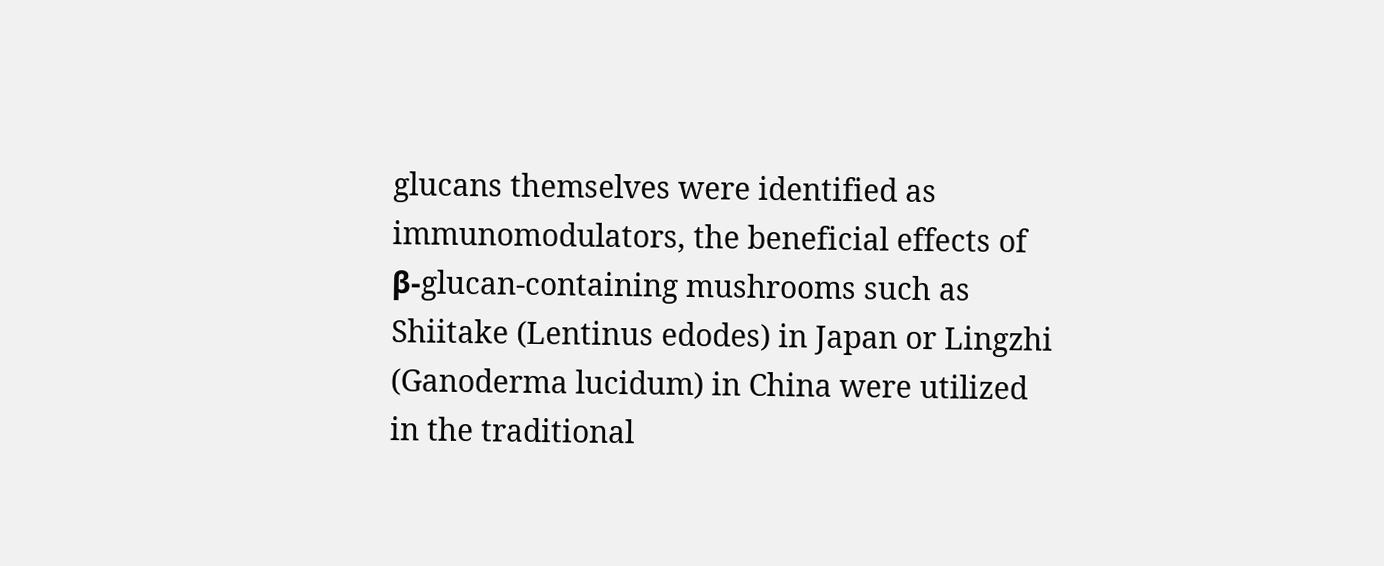glucans themselves were identified as immunomodulators, the beneficial effects of β-glucan-containing mushrooms such as Shiitake (Lentinus edodes) in Japan or Lingzhi (Ganoderma lucidum) in China were utilized in the traditional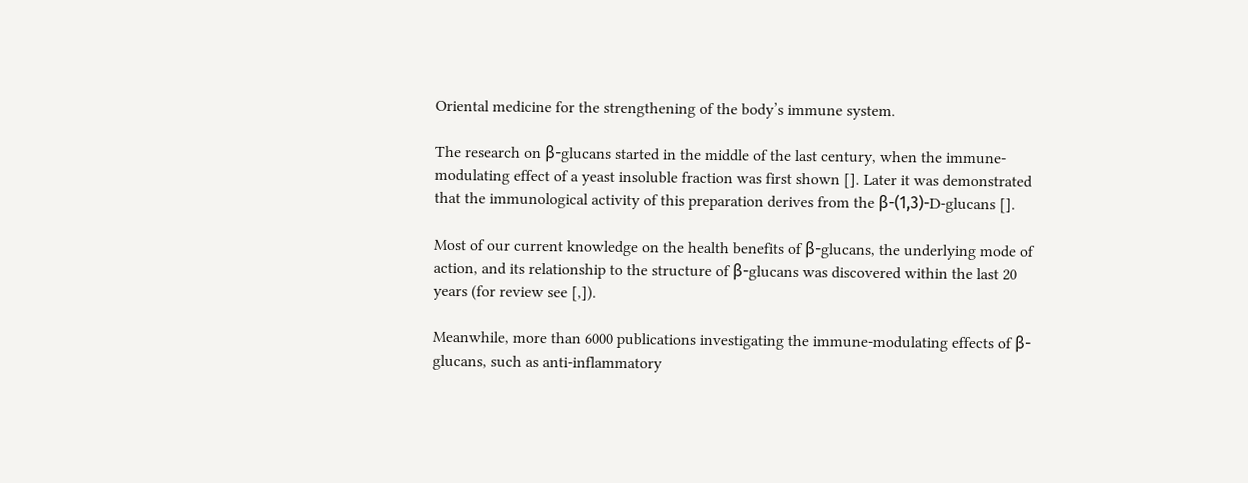Oriental medicine for the strengthening of the body’s immune system.

The research on β-glucans started in the middle of the last century, when the immune-modulating effect of a yeast insoluble fraction was first shown []. Later it was demonstrated that the immunological activity of this preparation derives from the β-(1,3)-D-glucans [].

Most of our current knowledge on the health benefits of β-glucans, the underlying mode of action, and its relationship to the structure of β-glucans was discovered within the last 20 years (for review see [,]).

Meanwhile, more than 6000 publications investigating the immune-modulating effects of β-glucans, such as anti-inflammatory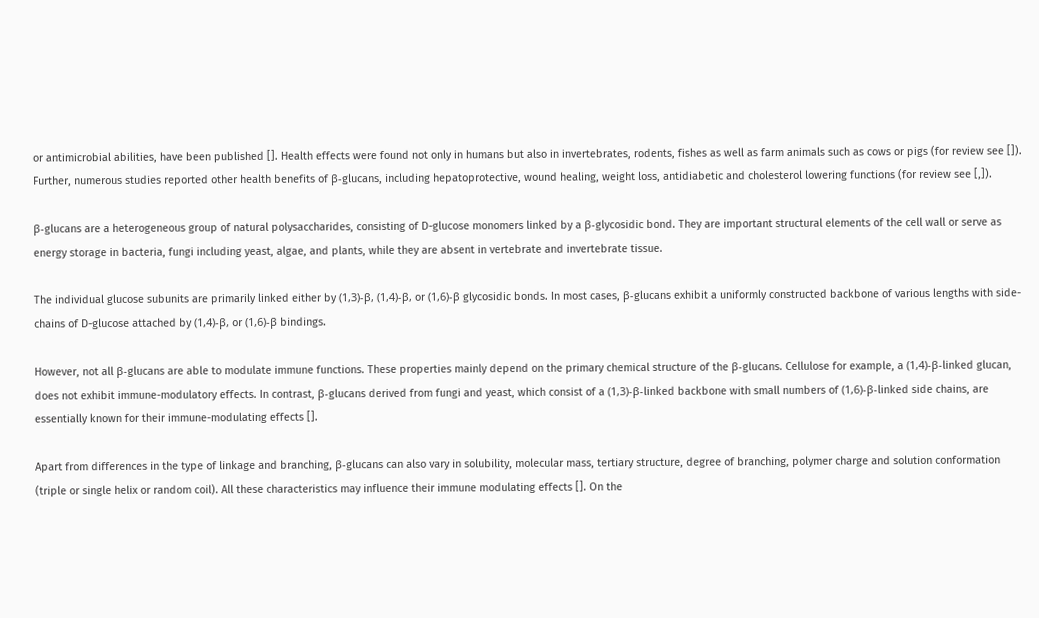or antimicrobial abilities, have been published []. Health effects were found not only in humans but also in invertebrates, rodents, fishes as well as farm animals such as cows or pigs (for review see []). Further, numerous studies reported other health benefits of β-glucans, including hepatoprotective, wound healing, weight loss, antidiabetic and cholesterol lowering functions (for review see [,]).

β-glucans are a heterogeneous group of natural polysaccharides, consisting of D-glucose monomers linked by a β-glycosidic bond. They are important structural elements of the cell wall or serve as energy storage in bacteria, fungi including yeast, algae, and plants, while they are absent in vertebrate and invertebrate tissue.

The individual glucose subunits are primarily linked either by (1,3)-β, (1,4)-β, or (1,6)-β glycosidic bonds. In most cases, β-glucans exhibit a uniformly constructed backbone of various lengths with side-chains of D-glucose attached by (1,4)-β, or (1,6)-β bindings.

However, not all β-glucans are able to modulate immune functions. These properties mainly depend on the primary chemical structure of the β-glucans. Cellulose for example, a (1,4)-β-linked glucan, does not exhibit immune-modulatory effects. In contrast, β-glucans derived from fungi and yeast, which consist of a (1,3)-β-linked backbone with small numbers of (1,6)-β-linked side chains, are essentially known for their immune-modulating effects [].

Apart from differences in the type of linkage and branching, β-glucans can also vary in solubility, molecular mass, tertiary structure, degree of branching, polymer charge and solution conformation (triple or single helix or random coil). All these characteristics may influence their immune modulating effects []. On the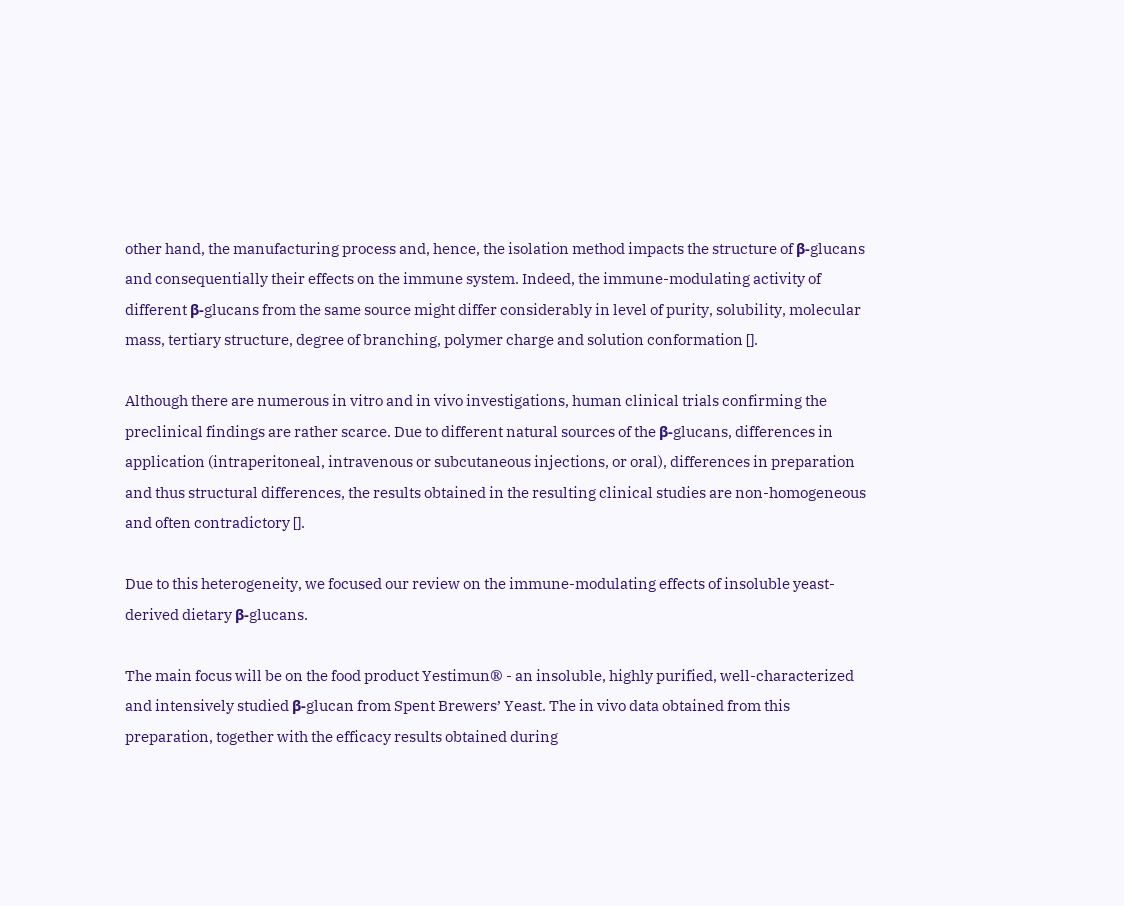other hand, the manufacturing process and, hence, the isolation method impacts the structure of β-glucans and consequentially their effects on the immune system. Indeed, the immune-modulating activity of different β-glucans from the same source might differ considerably in level of purity, solubility, molecular mass, tertiary structure, degree of branching, polymer charge and solution conformation [].

Although there are numerous in vitro and in vivo investigations, human clinical trials confirming the preclinical findings are rather scarce. Due to different natural sources of the β-glucans, differences in application (intraperitoneal, intravenous or subcutaneous injections, or oral), differences in preparation and thus structural differences, the results obtained in the resulting clinical studies are non-homogeneous and often contradictory [].

Due to this heterogeneity, we focused our review on the immune-modulating effects of insoluble yeast-derived dietary β-glucans.

The main focus will be on the food product Yestimun® - an insoluble, highly purified, well-characterized and intensively studied β-glucan from Spent Brewers’ Yeast. The in vivo data obtained from this preparation, together with the efficacy results obtained during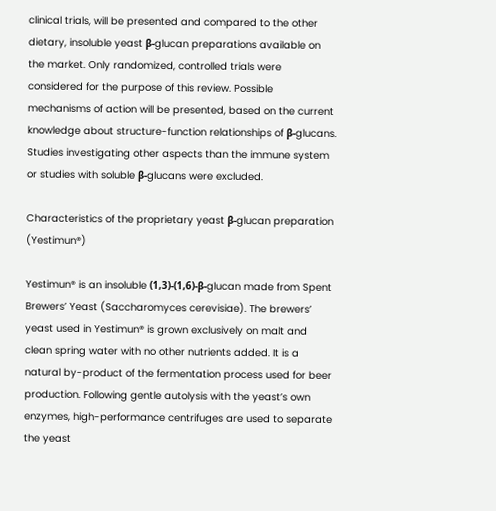clinical trials, will be presented and compared to the other dietary, insoluble yeast β-glucan preparations available on the market. Only randomized, controlled trials were considered for the purpose of this review. Possible mechanisms of action will be presented, based on the current knowledge about structure-function relationships of β-glucans. Studies investigating other aspects than the immune system or studies with soluble β-glucans were excluded.

Characteristics of the proprietary yeast β-glucan preparation (Yestimun®)

Yestimun® is an insoluble (1,3)-(1,6)-β-glucan made from Spent Brewers’ Yeast (Saccharomyces cerevisiae). The brewers’ yeast used in Yestimun® is grown exclusively on malt and clean spring water with no other nutrients added. It is a natural by-product of the fermentation process used for beer production. Following gentle autolysis with the yeast’s own enzymes, high-performance centrifuges are used to separate the yeast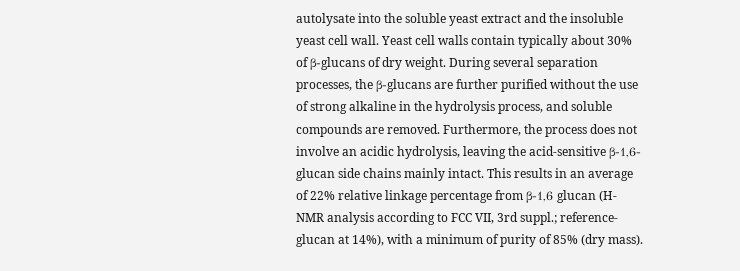autolysate into the soluble yeast extract and the insoluble yeast cell wall. Yeast cell walls contain typically about 30% of β-glucans of dry weight. During several separation processes, the β-glucans are further purified without the use of strong alkaline in the hydrolysis process, and soluble compounds are removed. Furthermore, the process does not involve an acidic hydrolysis, leaving the acid-sensitive β-1,6-glucan side chains mainly intact. This results in an average of 22% relative linkage percentage from β-1,6 glucan (H-NMR analysis according to FCC VII, 3rd suppl.; reference-glucan at 14%), with a minimum of purity of 85% (dry mass).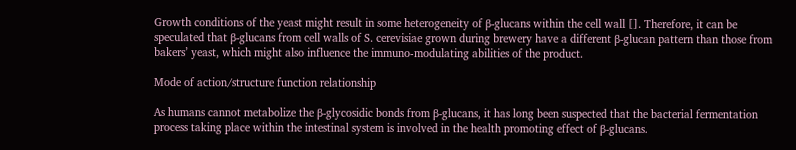Growth conditions of the yeast might result in some heterogeneity of β-glucans within the cell wall []. Therefore, it can be speculated that β-glucans from cell walls of S. cerevisiae grown during brewery have a different β-glucan pattern than those from bakers’ yeast, which might also influence the immuno-modulating abilities of the product.

Mode of action/structure function relationship

As humans cannot metabolize the β-glycosidic bonds from β-glucans, it has long been suspected that the bacterial fermentation process taking place within the intestinal system is involved in the health promoting effect of β-glucans.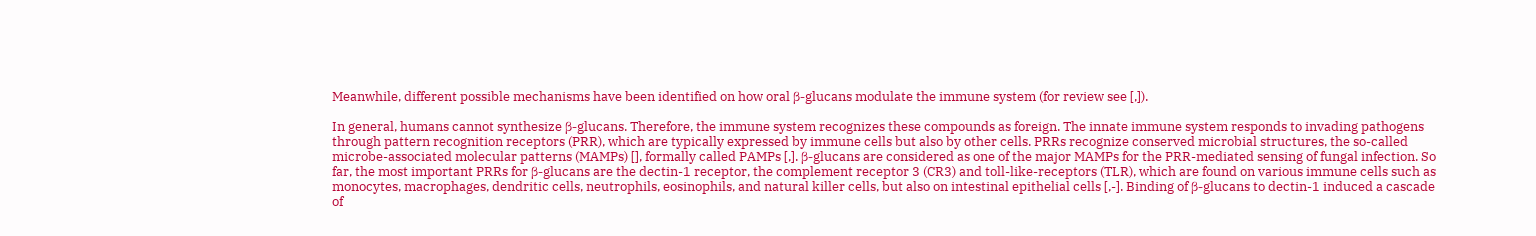Meanwhile, different possible mechanisms have been identified on how oral β-glucans modulate the immune system (for review see [,]).

In general, humans cannot synthesize β-glucans. Therefore, the immune system recognizes these compounds as foreign. The innate immune system responds to invading pathogens through pattern recognition receptors (PRR), which are typically expressed by immune cells but also by other cells. PRRs recognize conserved microbial structures, the so-called microbe-associated molecular patterns (MAMPs) [], formally called PAMPs [,]. β-glucans are considered as one of the major MAMPs for the PRR-mediated sensing of fungal infection. So far, the most important PRRs for β-glucans are the dectin-1 receptor, the complement receptor 3 (CR3) and toll-like-receptors (TLR), which are found on various immune cells such as monocytes, macrophages, dendritic cells, neutrophils, eosinophils, and natural killer cells, but also on intestinal epithelial cells [,-]. Binding of β-glucans to dectin-1 induced a cascade of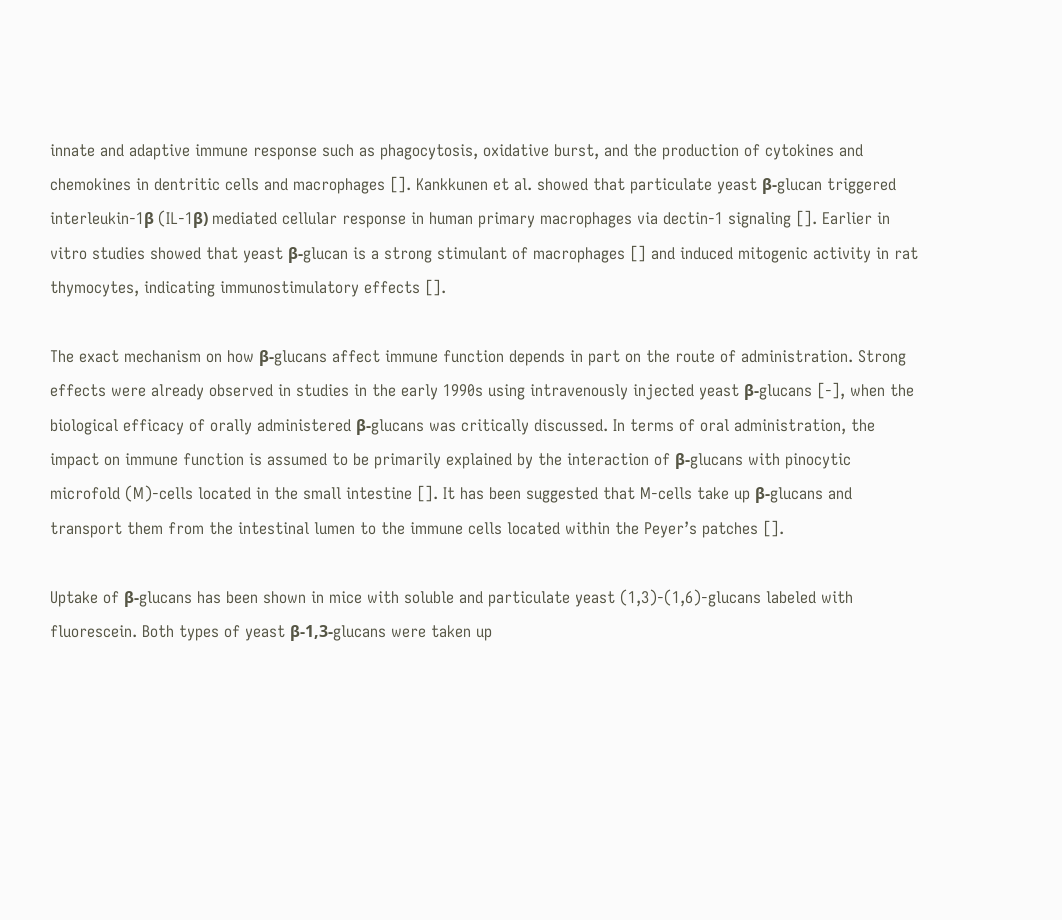innate and adaptive immune response such as phagocytosis, oxidative burst, and the production of cytokines and chemokines in dentritic cells and macrophages []. Kankkunen et al. showed that particulate yeast β-glucan triggered interleukin-1β (IL-1β) mediated cellular response in human primary macrophages via dectin-1 signaling []. Earlier in vitro studies showed that yeast β-glucan is a strong stimulant of macrophages [] and induced mitogenic activity in rat thymocytes, indicating immunostimulatory effects [].

The exact mechanism on how β-glucans affect immune function depends in part on the route of administration. Strong effects were already observed in studies in the early 1990s using intravenously injected yeast β-glucans [-], when the biological efficacy of orally administered β-glucans was critically discussed. In terms of oral administration, the impact on immune function is assumed to be primarily explained by the interaction of β-glucans with pinocytic microfold (M)-cells located in the small intestine []. It has been suggested that M-cells take up β-glucans and transport them from the intestinal lumen to the immune cells located within the Peyer’s patches [].

Uptake of β-glucans has been shown in mice with soluble and particulate yeast (1,3)-(1,6)-glucans labeled with fluorescein. Both types of yeast β-1,3-glucans were taken up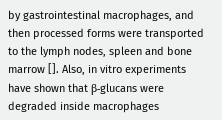by gastrointestinal macrophages, and then processed forms were transported to the lymph nodes, spleen and bone marrow []. Also, in vitro experiments have shown that β-glucans were degraded inside macrophages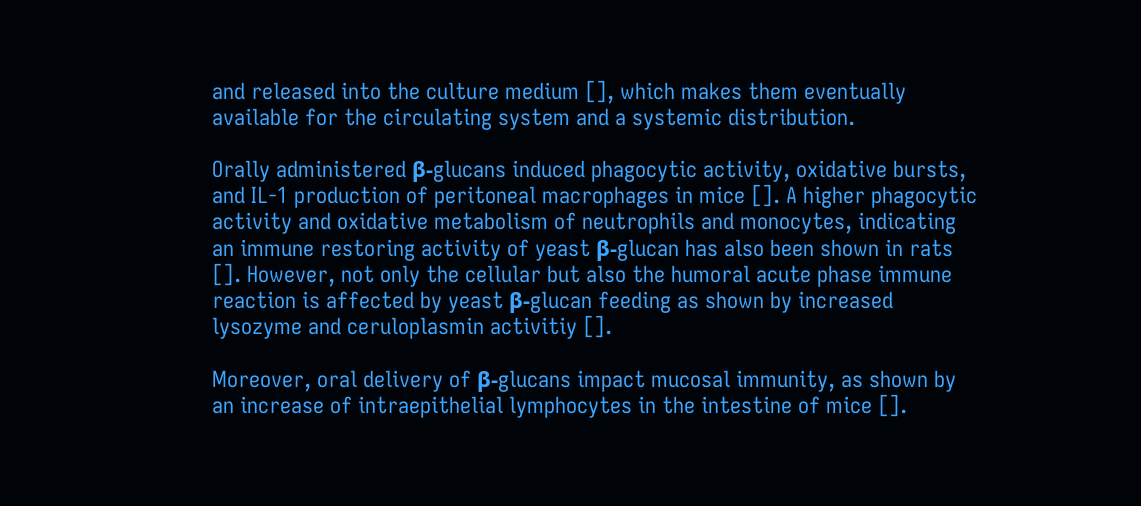and released into the culture medium [], which makes them eventually available for the circulating system and a systemic distribution.

Orally administered β-glucans induced phagocytic activity, oxidative bursts, and IL-1 production of peritoneal macrophages in mice []. A higher phagocytic activity and oxidative metabolism of neutrophils and monocytes, indicating an immune restoring activity of yeast β-glucan has also been shown in rats []. However, not only the cellular but also the humoral acute phase immune reaction is affected by yeast β-glucan feeding as shown by increased lysozyme and ceruloplasmin activitiy [].

Moreover, oral delivery of β-glucans impact mucosal immunity, as shown by an increase of intraepithelial lymphocytes in the intestine of mice [].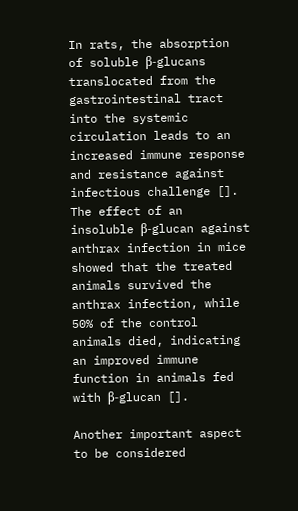In rats, the absorption of soluble β-glucans translocated from the gastrointestinal tract into the systemic circulation leads to an increased immune response and resistance against infectious challenge []. The effect of an insoluble β-glucan against anthrax infection in mice showed that the treated animals survived the anthrax infection, while 50% of the control animals died, indicating an improved immune function in animals fed with β-glucan [].

Another important aspect to be considered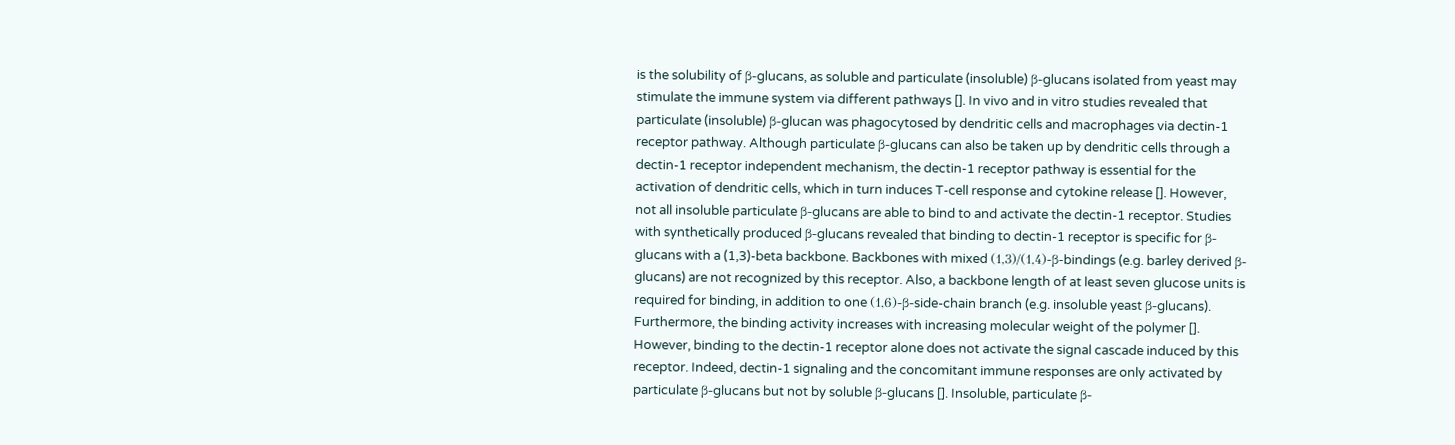is the solubility of β-glucans, as soluble and particulate (insoluble) β-glucans isolated from yeast may stimulate the immune system via different pathways []. In vivo and in vitro studies revealed that particulate (insoluble) β-glucan was phagocytosed by dendritic cells and macrophages via dectin-1 receptor pathway. Although particulate β-glucans can also be taken up by dendritic cells through a dectin-1 receptor independent mechanism, the dectin-1 receptor pathway is essential for the activation of dendritic cells, which in turn induces T-cell response and cytokine release []. However, not all insoluble particulate β-glucans are able to bind to and activate the dectin-1 receptor. Studies with synthetically produced β-glucans revealed that binding to dectin-1 receptor is specific for β-glucans with a (1,3)-beta backbone. Backbones with mixed (1,3)/(1,4)-β-bindings (e.g. barley derived β-glucans) are not recognized by this receptor. Also, a backbone length of at least seven glucose units is required for binding, in addition to one (1,6)-β-side-chain branch (e.g. insoluble yeast β-glucans). Furthermore, the binding activity increases with increasing molecular weight of the polymer []. However, binding to the dectin-1 receptor alone does not activate the signal cascade induced by this receptor. Indeed, dectin-1 signaling and the concomitant immune responses are only activated by particulate β-glucans but not by soluble β-glucans []. Insoluble, particulate β-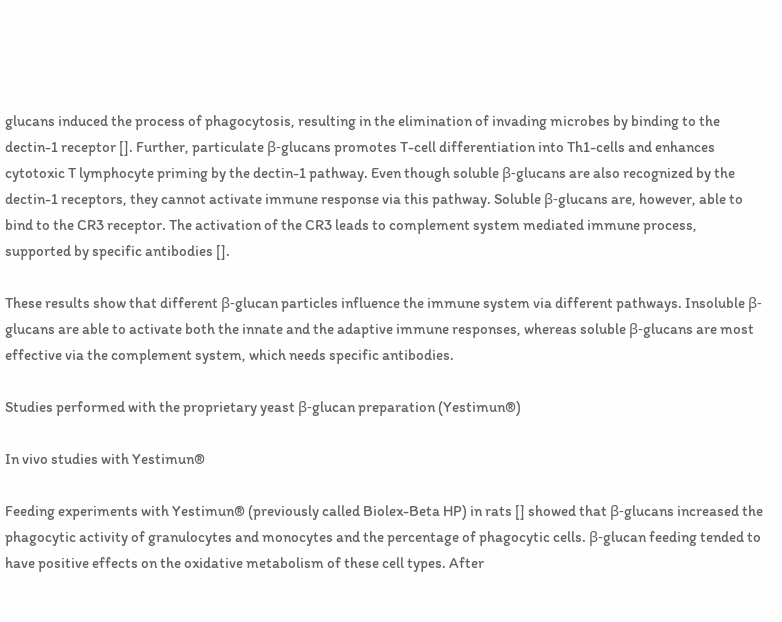glucans induced the process of phagocytosis, resulting in the elimination of invading microbes by binding to the dectin-1 receptor []. Further, particulate β-glucans promotes T-cell differentiation into Th1-cells and enhances cytotoxic T lymphocyte priming by the dectin-1 pathway. Even though soluble β-glucans are also recognized by the dectin-1 receptors, they cannot activate immune response via this pathway. Soluble β-glucans are, however, able to bind to the CR3 receptor. The activation of the CR3 leads to complement system mediated immune process, supported by specific antibodies [].

These results show that different β-glucan particles influence the immune system via different pathways. Insoluble β-glucans are able to activate both the innate and the adaptive immune responses, whereas soluble β-glucans are most effective via the complement system, which needs specific antibodies.

Studies performed with the proprietary yeast β-glucan preparation (Yestimun®)

In vivo studies with Yestimun®

Feeding experiments with Yestimun® (previously called Biolex-Beta HP) in rats [] showed that β-glucans increased the phagocytic activity of granulocytes and monocytes and the percentage of phagocytic cells. β-glucan feeding tended to have positive effects on the oxidative metabolism of these cell types. After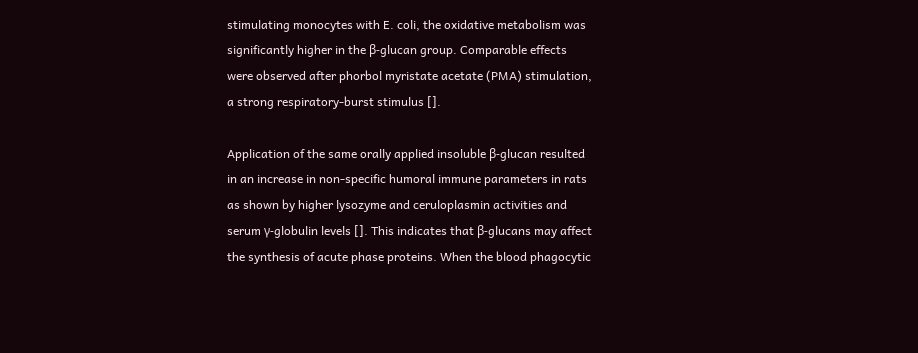stimulating monocytes with E. coli, the oxidative metabolism was significantly higher in the β-glucan group. Comparable effects were observed after phorbol myristate acetate (PMA) stimulation, a strong respiratory-burst stimulus [].

Application of the same orally applied insoluble β-glucan resulted in an increase in non-specific humoral immune parameters in rats as shown by higher lysozyme and ceruloplasmin activities and serum γ-globulin levels []. This indicates that β-glucans may affect the synthesis of acute phase proteins. When the blood phagocytic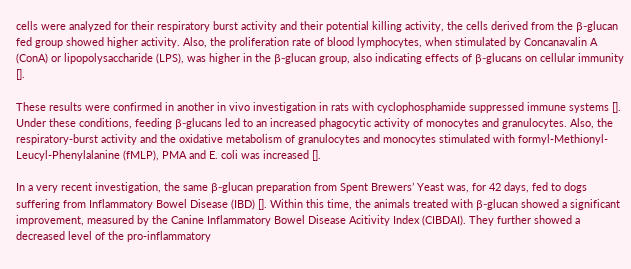cells were analyzed for their respiratory burst activity and their potential killing activity, the cells derived from the β-glucan fed group showed higher activity. Also, the proliferation rate of blood lymphocytes, when stimulated by Concanavalin A (ConA) or lipopolysaccharide (LPS), was higher in the β-glucan group, also indicating effects of β-glucans on cellular immunity [].

These results were confirmed in another in vivo investigation in rats with cyclophosphamide suppressed immune systems []. Under these conditions, feeding β-glucans led to an increased phagocytic activity of monocytes and granulocytes. Also, the respiratory-burst activity and the oxidative metabolism of granulocytes and monocytes stimulated with formyl-Methionyl-Leucyl-Phenylalanine (fMLP), PMA and E. coli was increased [].

In a very recent investigation, the same β-glucan preparation from Spent Brewers’ Yeast was, for 42 days, fed to dogs suffering from Inflammatory Bowel Disease (IBD) []. Within this time, the animals treated with β-glucan showed a significant improvement, measured by the Canine Inflammatory Bowel Disease Acitivity Index (CIBDAI). They further showed a decreased level of the pro-inflammatory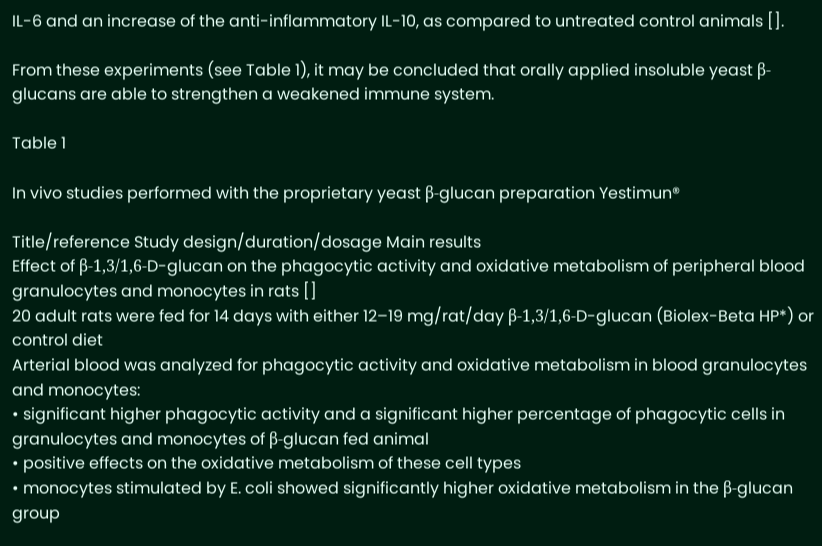IL-6 and an increase of the anti-inflammatory IL-10, as compared to untreated control animals [].

From these experiments (see Table 1), it may be concluded that orally applied insoluble yeast β-glucans are able to strengthen a weakened immune system.

Table 1

In vivo studies performed with the proprietary yeast β-glucan preparation Yestimun®

Title/reference Study design/duration/dosage Main results
Effect of β-1,3/1,6-D-glucan on the phagocytic activity and oxidative metabolism of peripheral blood granulocytes and monocytes in rats []
20 adult rats were fed for 14 days with either 12–19 mg/rat/day β-1,3/1,6-D-glucan (Biolex-Beta HP*) or control diet
Arterial blood was analyzed for phagocytic activity and oxidative metabolism in blood granulocytes and monocytes:
• significant higher phagocytic activity and a significant higher percentage of phagocytic cells in granulocytes and monocytes of β-glucan fed animal
• positive effects on the oxidative metabolism of these cell types
• monocytes stimulated by E. coli showed significantly higher oxidative metabolism in the β-glucan group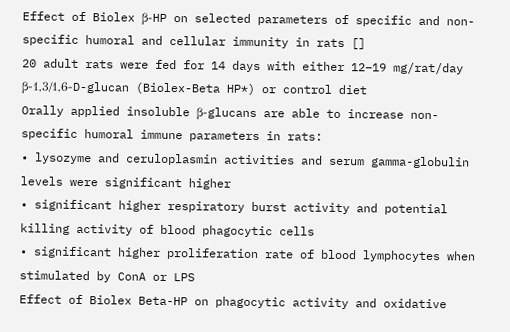Effect of Biolex β-HP on selected parameters of specific and non-specific humoral and cellular immunity in rats []
20 adult rats were fed for 14 days with either 12–19 mg/rat/day β-1,3/1,6-D-glucan (Biolex-Beta HP*) or control diet
Orally applied insoluble β-glucans are able to increase non-specific humoral immune parameters in rats:
• lysozyme and ceruloplasmin activities and serum gamma-globulin levels were significant higher
• significant higher respiratory burst activity and potential killing activity of blood phagocytic cells
• significant higher proliferation rate of blood lymphocytes when stimulated by ConA or LPS
Effect of Biolex Beta-HP on phagocytic activity and oxidative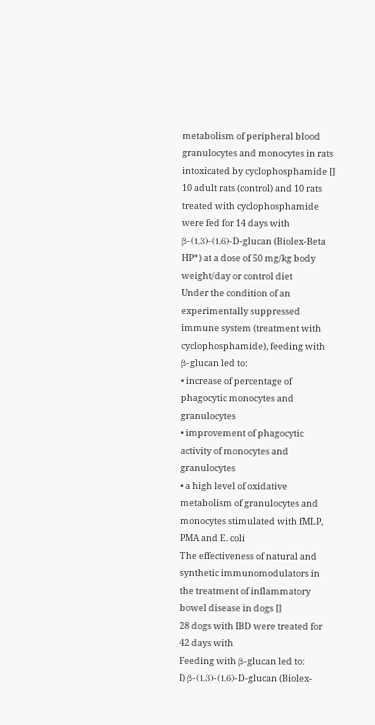metabolism of peripheral blood granulocytes and monocytes in rats intoxicated by cyclophosphamide []
10 adult rats (control) and 10 rats treated with cyclophosphamide were fed for 14 days with β-(1,3)-(1,6)-D-glucan (Biolex-Beta HP*) at a dose of 50 mg/kg body weight/day or control diet
Under the condition of an experimentally suppressed immune system (treatment with cyclophosphamide), feeding with β-glucan led to:
• increase of percentage of phagocytic monocytes and granulocytes
• improvement of phagocytic activity of monocytes and granulocytes
• a high level of oxidative metabolism of granulocytes and monocytes stimulated with fMLP, PMA and E. coli
The effectiveness of natural and synthetic immunomodulators in the treatment of inflammatory bowel disease in dogs []
28 dogs with IBD were treated for 42 days with
Feeding with β-glucan led to:
I) β-(1,3)-(1,6)-D-glucan (Biolex-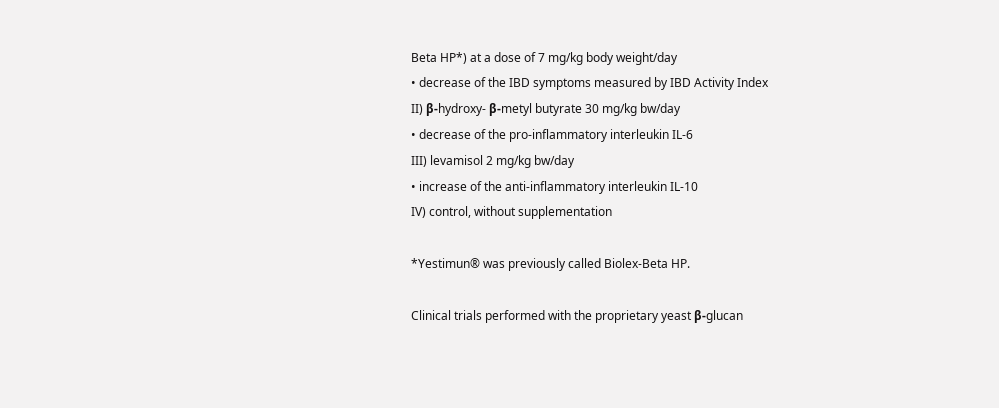Beta HP*) at a dose of 7 mg/kg body weight/day
• decrease of the IBD symptoms measured by IBD Activity Index
II) β-hydroxy- β-metyl butyrate 30 mg/kg bw/day
• decrease of the pro-inflammatory interleukin IL-6
III) levamisol 2 mg/kg bw/day
• increase of the anti-inflammatory interleukin IL-10
IV) control, without supplementation

*Yestimun® was previously called Biolex-Beta HP.

Clinical trials performed with the proprietary yeast β-glucan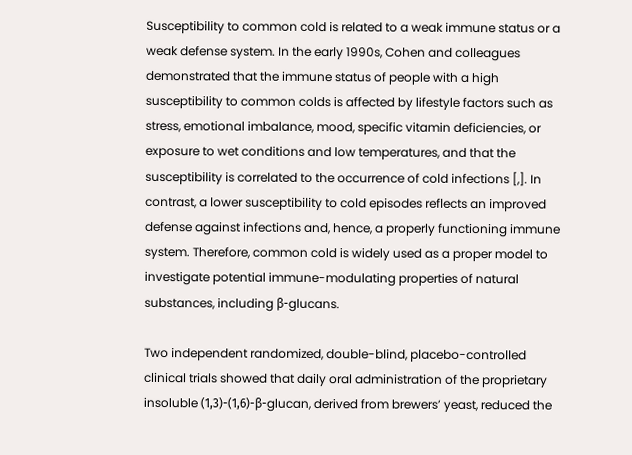Susceptibility to common cold is related to a weak immune status or a weak defense system. In the early 1990s, Cohen and colleagues demonstrated that the immune status of people with a high susceptibility to common colds is affected by lifestyle factors such as stress, emotional imbalance, mood, specific vitamin deficiencies, or exposure to wet conditions and low temperatures, and that the susceptibility is correlated to the occurrence of cold infections [,]. In contrast, a lower susceptibility to cold episodes reflects an improved defense against infections and, hence, a properly functioning immune system. Therefore, common cold is widely used as a proper model to investigate potential immune-modulating properties of natural substances, including β-glucans.

Two independent randomized, double-blind, placebo-controlled clinical trials showed that daily oral administration of the proprietary insoluble (1,3)-(1,6)-β-glucan, derived from brewers’ yeast, reduced the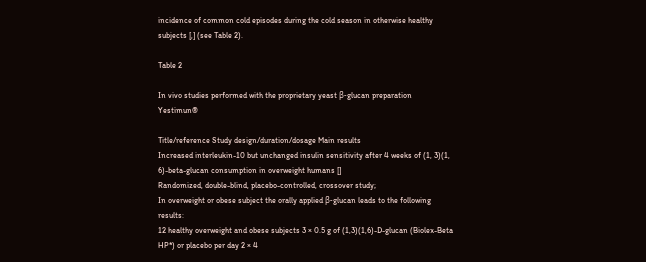incidence of common cold episodes during the cold season in otherwise healthy subjects [,] (see Table 2).

Table 2

In vivo studies performed with the proprietary yeast β-glucan preparation Yestimun®

Title/reference Study design/duration/dosage Main results
Increased interleukin-10 but unchanged insulin sensitivity after 4 weeks of (1, 3)(1, 6)-beta-glucan consumption in overweight humans []
Randomized, double-blind, placebo-controlled, crossover study;
In overweight or obese subject the orally applied β-glucan leads to the following results:
12 healthy overweight and obese subjects 3 × 0.5 g of (1,3)(1,6)-D-glucan (Biolex-Beta HP*) or placebo per day 2 × 4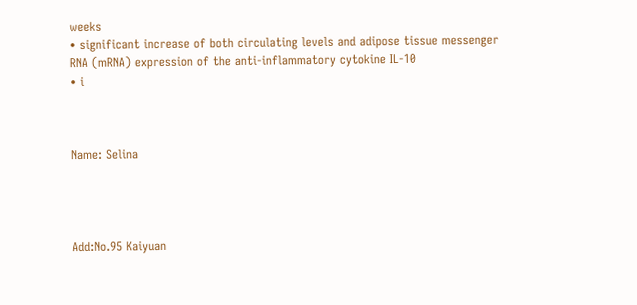weeks
• significant increase of both circulating levels and adipose tissue messenger RNA (mRNA) expression of the anti-inflammatory cytokine IL-10
• i



Name: Selina




Add:No.95 Kaiyuan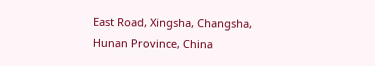East Road, Xingsha, Changsha, Hunan Province, China